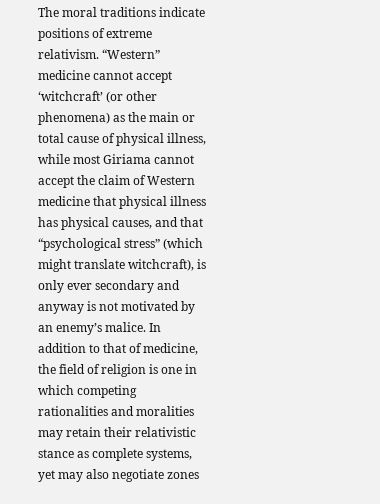The moral traditions indicate positions of extreme relativism. “Western” medicine cannot accept ‘witchcraft’ (or other phenomena) as the main or total cause of physical illness, while most Giriama cannot accept the claim of Western medicine that physical illness has physical causes, and that “psychological stress” (which might translate witchcraft), is only ever secondary and anyway is not motivated by an enemy’s malice. In addition to that of medicine, the field of religion is one in which competing rationalities and moralities may retain their relativistic stance as complete systems, yet may also negotiate zones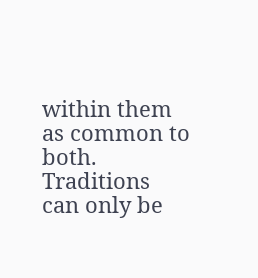within them as common to both. Traditions can only be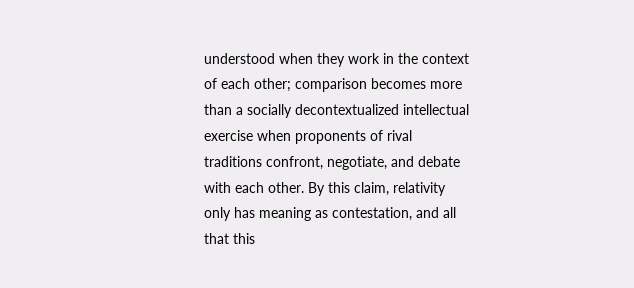understood when they work in the context of each other; comparison becomes more than a socially decontextualized intellectual exercise when proponents of rival traditions confront, negotiate, and debate with each other. By this claim, relativity only has meaning as contestation, and all that this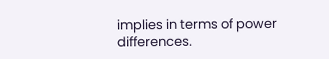implies in terms of power differences.